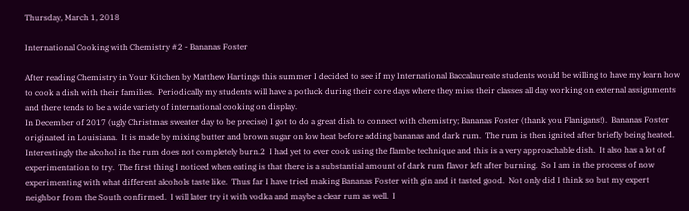Thursday, March 1, 2018

International Cooking with Chemistry #2 - Bananas Foster

After reading Chemistry in Your Kitchen by Matthew Hartings this summer I decided to see if my International Baccalaureate students would be willing to have my learn how to cook a dish with their families.  Periodically my students will have a potluck during their core days where they miss their classes all day working on external assignments and there tends to be a wide variety of international cooking on display.
In December of 2017 (ugly Christmas sweater day to be precise) I got to do a great dish to connect with chemistry; Bananas Foster (thank you Flanigans!).  Bananas Foster originated in Louisiana.  It is made by mixing butter and brown sugar on low heat before adding bananas and dark rum.  The rum is then ignited after briefly being heated.  Interestingly the alcohol in the rum does not completely burn.2  I had yet to ever cook using the flambe technique and this is a very approachable dish.  It also has a lot of experimentation to try.  The first thing I noticed when eating is that there is a substantial amount of dark rum flavor left after burning.  So I am in the process of now experimenting with what different alcohols taste like.  Thus far I have tried making Bananas Foster with gin and it tasted good.  Not only did I think so but my expert neighbor from the South confirmed.  I will later try it with vodka and maybe a clear rum as well.  I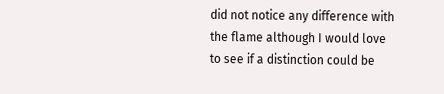did not notice any difference with the flame although I would love to see if a distinction could be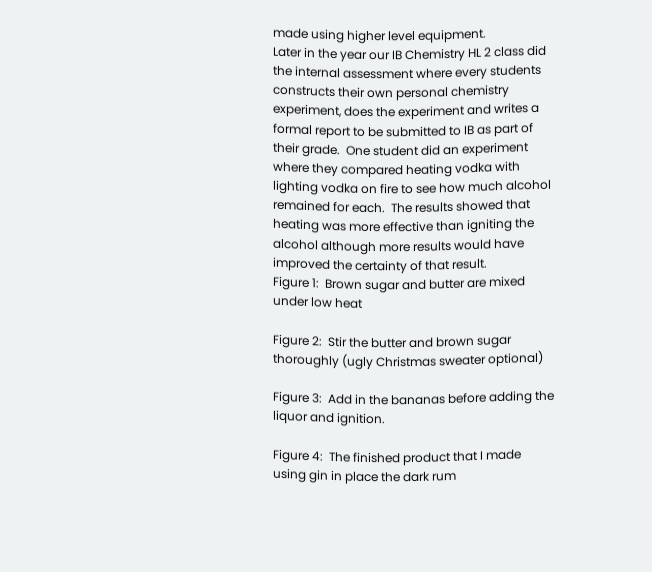made using higher level equipment.
Later in the year our IB Chemistry HL 2 class did the internal assessment where every students constructs their own personal chemistry experiment, does the experiment and writes a formal report to be submitted to IB as part of their grade.  One student did an experiment where they compared heating vodka with lighting vodka on fire to see how much alcohol remained for each.  The results showed that heating was more effective than igniting the alcohol although more results would have improved the certainty of that result.
Figure 1:  Brown sugar and butter are mixed under low heat

Figure 2:  Stir the butter and brown sugar thoroughly (ugly Christmas sweater optional)

Figure 3:  Add in the bananas before adding the liquor and ignition.

Figure 4:  The finished product that I made using gin in place the dark rum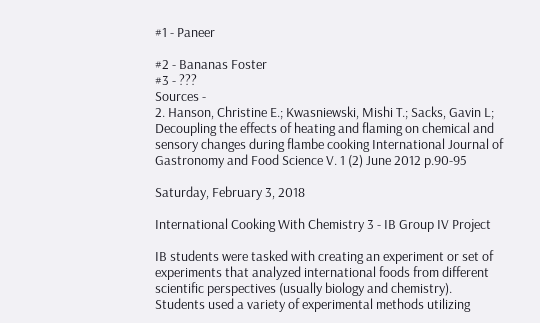#1 - Paneer

#2 - Bananas Foster
#3 - ???
Sources -
2. Hanson, Christine E.; Kwasniewski, Mishi T.; Sacks, Gavin L; Decoupling the effects of heating and flaming on chemical and sensory changes during flambe cooking International Journal of Gastronomy and Food Science V. 1 (2) June 2012 p.90-95

Saturday, February 3, 2018

International Cooking With Chemistry 3 - IB Group IV Project

IB students were tasked with creating an experiment or set of experiments that analyzed international foods from different scientific perspectives (usually biology and chemistry).  Students used a variety of experimental methods utilizing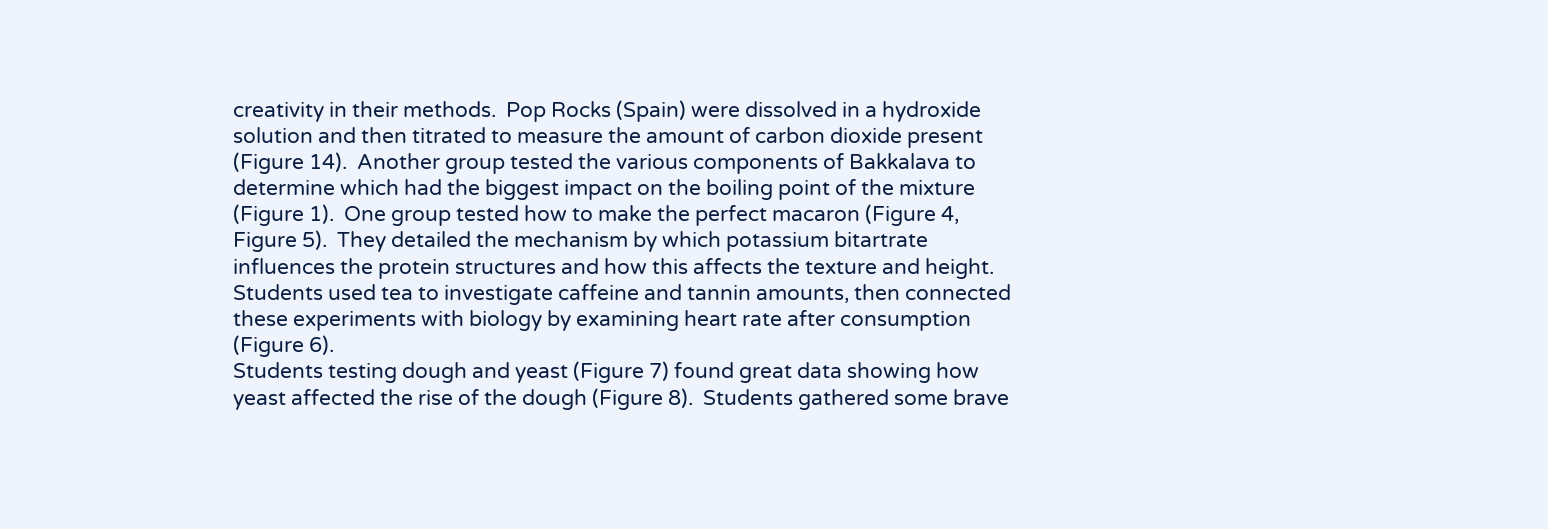creativity in their methods.  Pop Rocks (Spain) were dissolved in a hydroxide solution and then titrated to measure the amount of carbon dioxide present (Figure 14).  Another group tested the various components of Bakkalava to determine which had the biggest impact on the boiling point of the mixture (Figure 1).  One group tested how to make the perfect macaron (Figure 4, Figure 5).  They detailed the mechanism by which potassium bitartrate influences the protein structures and how this affects the texture and height.  Students used tea to investigate caffeine and tannin amounts, then connected these experiments with biology by examining heart rate after consumption (Figure 6).
Students testing dough and yeast (Figure 7) found great data showing how yeast affected the rise of the dough (Figure 8).  Students gathered some brave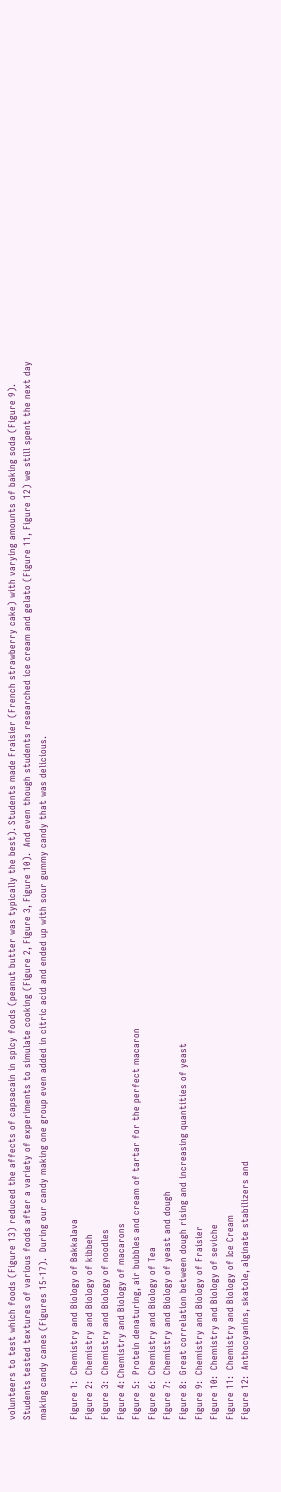volunteers to test which foods (Figure 13) reduced the affects of capsacain in spicy foods (peanut butter was typically the best). Students made Fraisier (French strawberry cake) with varying amounts of baking soda (Figure 9).  Students tested textures of various foods after a variety of experiments to simulate cooking (Figure 2, Figure 3, Figure 10).  And even though students researched ice cream and gelato (Figure 11, Figure 12) we still spent the next day making candy canes (Figures 15-17).  During our candy making one group even added in citric acid and ended up with sour gummy candy that was delicious.

Figure 1:  Chemistry and Biology of Bakkalava
Figure 2:  Chemistry and Biology of kibbeh
Figure 3:  Chemistry and Biology of noodles
Figure 4: Chemistry and Biology of macarons
Figure 5:  Protein denaturing, air bubbles and cream of tartar for the perfect macaron
Figure 6:  Chemistry and Biology of Tea
Figure 7:  Chemistry and Biology of yeast and dough
Figure 8:  Great correlation between dough rising and increasing quantities of yeast
Figure 9:  Chemistry and Biology of Fraisier
Figure 10:  Chemistry and Biology of seviche
Figure 11:  Chemistry and Biology of Ice Cream
Figure 12:  Anthocyanins, skatole, alginate stabilizers and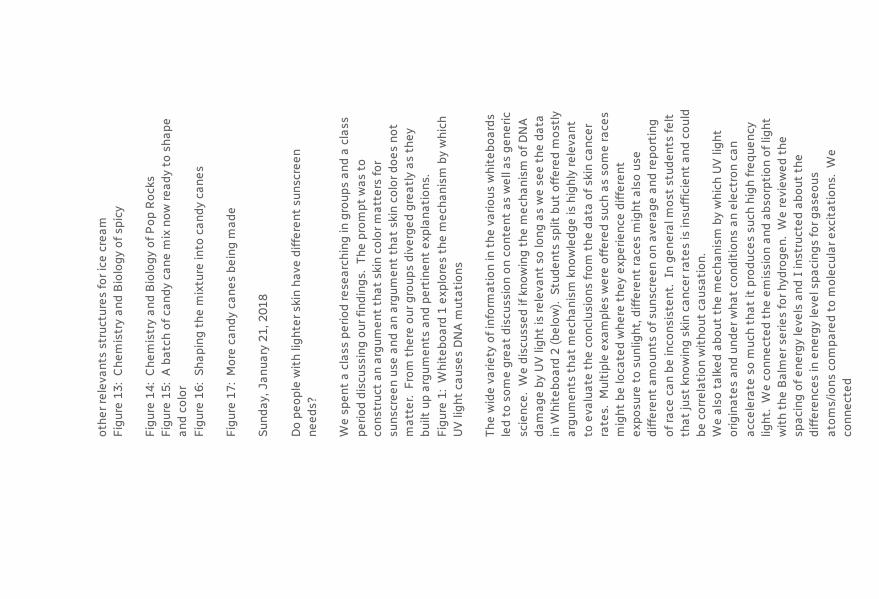other relevants structures for ice cream
Figure 13:  Chemistry and Biology of spicy

Figure 14:  Chemistry and Biology of Pop Rocks
Figure 15:  A batch of candy cane mix now ready to shape and color
Figure 16:  Shaping the mixture into candy canes

Figure 17:  More candy canes being made

Sunday, January 21, 2018

Do people with lighter skin have different sunscreen needs?

We spent a class period researching in groups and a class period discussing our findings.  The prompt was to construct an argument that skin color matters for sunscreen use and an argument that skin color does not matter.  From there our groups diverged greatly as they built up arguments and pertinent explanations.
Figure 1:  Whiteboard 1 explores the mechanism by which UV light causes DNA mutations

The wide variety of information in the various whiteboards led to some great discussion on content as well as generic science.  We discussed if knowing the mechanism of DNA damage by UV light is relevant so long as we see the data in Whiteboard 2 (below).  Students split but offered mostly arguments that mechanism knowledge is highly relevant to evaluate the conclusions from the data of skin cancer rates.  Multiple examples were offered such as some races might be located where they experience different exposure to sunlight, different races might also use different amounts of sunscreen on average and reporting of race can be inconsistent.  In general most students felt that just knowing skin cancer rates is insufficient and could be correlation without causation.
We also talked about the mechanism by which UV light originates and under what conditions an electron can accelerate so much that it produces such high frequency light.  We connected the emission and absorption of light with the Balmer series for hydrogen.  We reviewed the spacing of energy levels and I instructed about the differences in energy level spacings for gaseous atoms/ions compared to molecular excitations.  We connected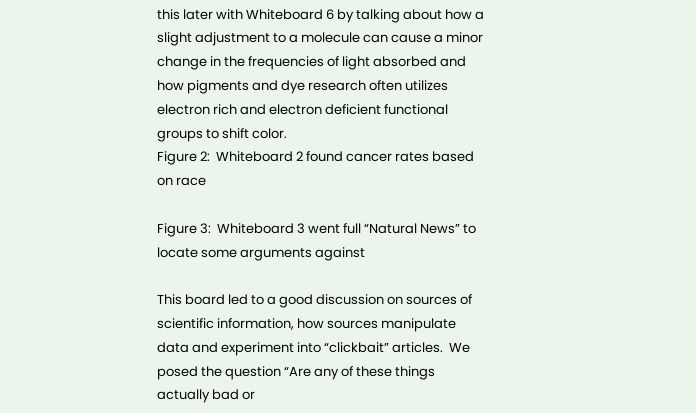this later with Whiteboard 6 by talking about how a slight adjustment to a molecule can cause a minor change in the frequencies of light absorbed and how pigments and dye research often utilizes electron rich and electron deficient functional groups to shift color.
Figure 2:  Whiteboard 2 found cancer rates based on race

Figure 3:  Whiteboard 3 went full “Natural News” to locate some arguments against

This board led to a good discussion on sources of scientific information, how sources manipulate data and experiment into “clickbait” articles.  We posed the question “Are any of these things actually bad or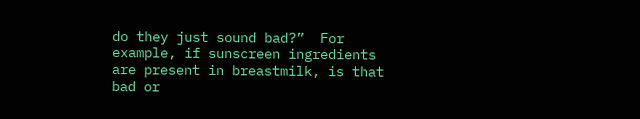do they just sound bad?”  For example, if sunscreen ingredients are present in breastmilk, is that bad or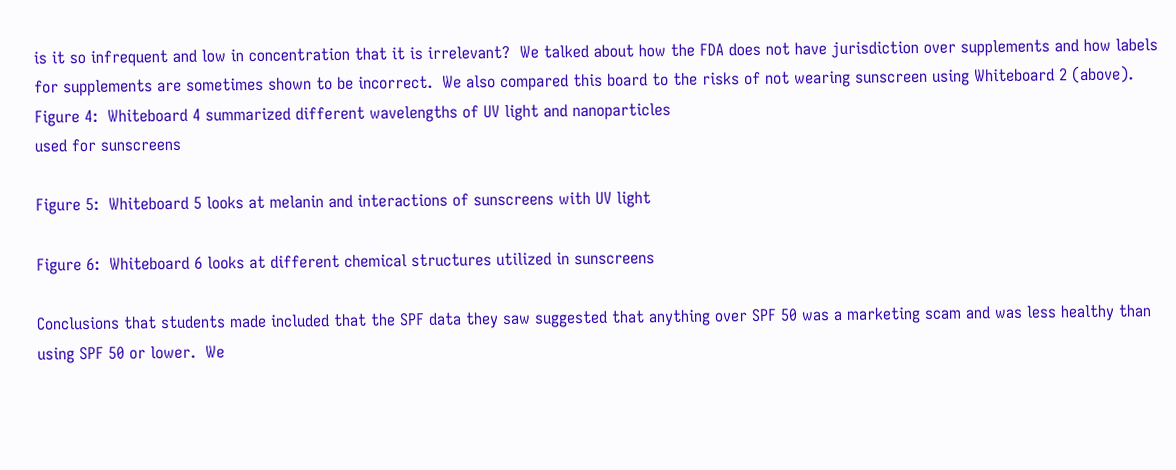is it so infrequent and low in concentration that it is irrelevant?  We talked about how the FDA does not have jurisdiction over supplements and how labels for supplements are sometimes shown to be incorrect.  We also compared this board to the risks of not wearing sunscreen using Whiteboard 2 (above).
Figure 4:  Whiteboard 4 summarized different wavelengths of UV light and nanoparticles
used for sunscreens

Figure 5:  Whiteboard 5 looks at melanin and interactions of sunscreens with UV light

Figure 6:  Whiteboard 6 looks at different chemical structures utilized in sunscreens

Conclusions that students made included that the SPF data they saw suggested that anything over SPF 50 was a marketing scam and was less healthy than using SPF 50 or lower.  We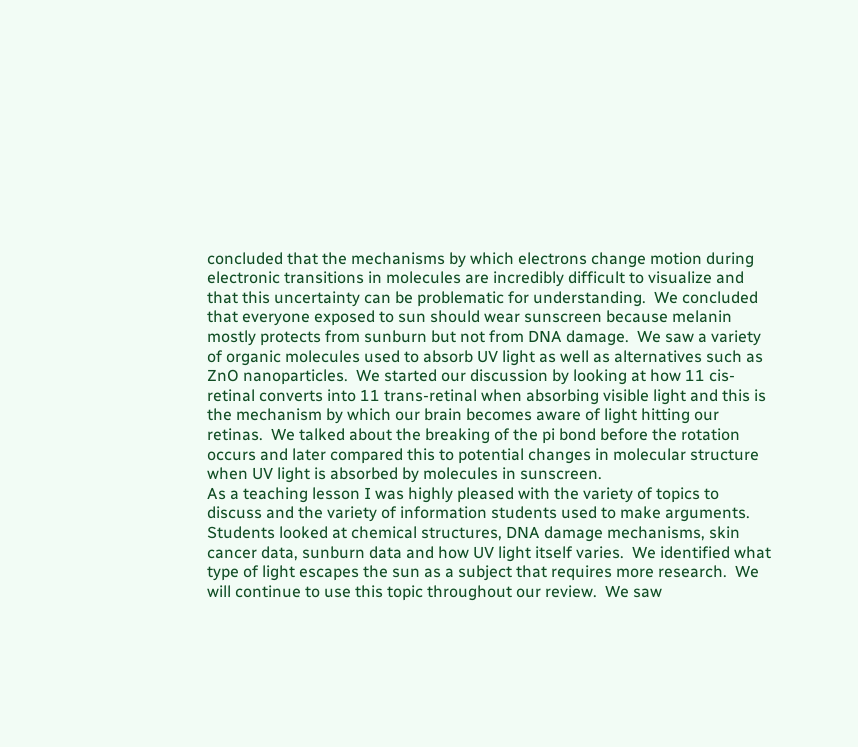concluded that the mechanisms by which electrons change motion during electronic transitions in molecules are incredibly difficult to visualize and that this uncertainty can be problematic for understanding.  We concluded that everyone exposed to sun should wear sunscreen because melanin mostly protects from sunburn but not from DNA damage.  We saw a variety of organic molecules used to absorb UV light as well as alternatives such as ZnO nanoparticles.  We started our discussion by looking at how 11 cis-retinal converts into 11 trans-retinal when absorbing visible light and this is the mechanism by which our brain becomes aware of light hitting our retinas.  We talked about the breaking of the pi bond before the rotation occurs and later compared this to potential changes in molecular structure when UV light is absorbed by molecules in sunscreen.
As a teaching lesson I was highly pleased with the variety of topics to discuss and the variety of information students used to make arguments.  Students looked at chemical structures, DNA damage mechanisms, skin cancer data, sunburn data and how UV light itself varies.  We identified what type of light escapes the sun as a subject that requires more research.  We will continue to use this topic throughout our review.  We saw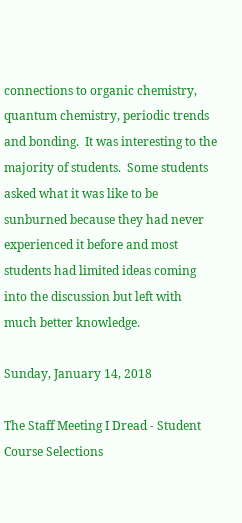connections to organic chemistry, quantum chemistry, periodic trends and bonding.  It was interesting to the majority of students.  Some students asked what it was like to be sunburned because they had never experienced it before and most students had limited ideas coming into the discussion but left with much better knowledge.

Sunday, January 14, 2018

The Staff Meeting I Dread - Student Course Selections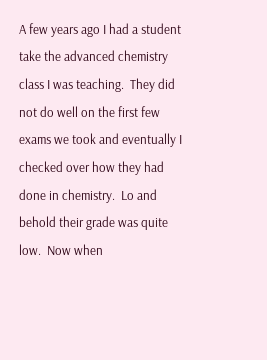A few years ago I had a student take the advanced chemistry class I was teaching.  They did not do well on the first few exams we took and eventually I checked over how they had done in chemistry.  Lo and behold their grade was quite low.  Now when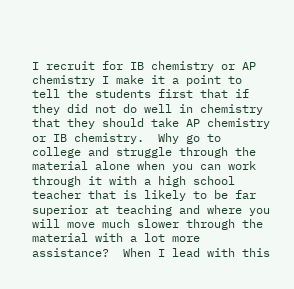I recruit for IB chemistry or AP chemistry I make it a point to tell the students first that if they did not do well in chemistry that they should take AP chemistry or IB chemistry.  Why go to college and struggle through the material alone when you can work through it with a high school teacher that is likely to be far superior at teaching and where you will move much slower through the material with a lot more assistance?  When I lead with this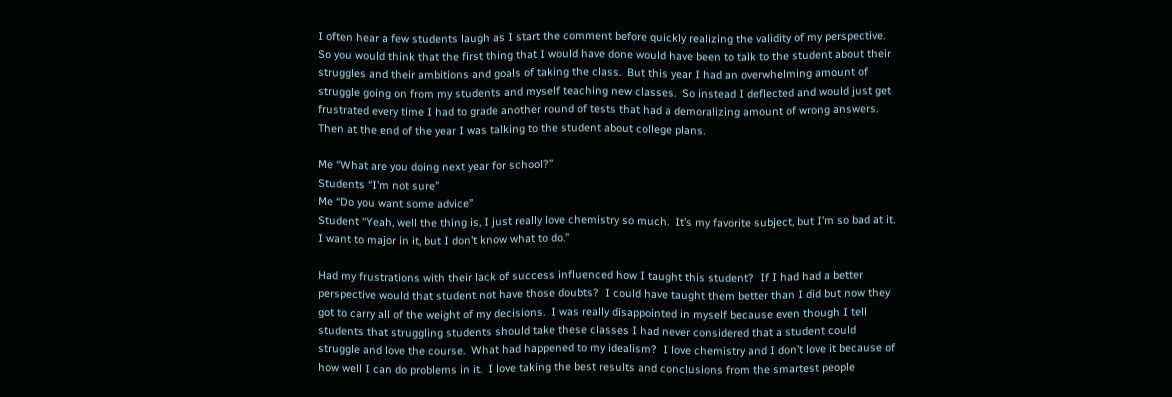I often hear a few students laugh as I start the comment before quickly realizing the validity of my perspective.
So you would think that the first thing that I would have done would have been to talk to the student about their struggles and their ambitions and goals of taking the class.  But this year I had an overwhelming amount of struggle going on from my students and myself teaching new classes.  So instead I deflected and would just get frustrated every time I had to grade another round of tests that had a demoralizing amount of wrong answers.  Then at the end of the year I was talking to the student about college plans.

Me “What are you doing next year for school?”
Students “I’m not sure”
Me “Do you want some advice”
Student “Yeah, well the thing is, I just really love chemistry so much.  It’s my favorite subject, but I’m so bad at it.  I want to major in it, but I don’t know what to do.”

Had my frustrations with their lack of success influenced how I taught this student?  If I had had a better perspective would that student not have those doubts?  I could have taught them better than I did but now they got to carry all of the weight of my decisions.  I was really disappointed in myself because even though I tell students that struggling students should take these classes I had never considered that a student could struggle and love the course.  What had happened to my idealism?  I love chemistry and I don’t love it because of how well I can do problems in it.  I love taking the best results and conclusions from the smartest people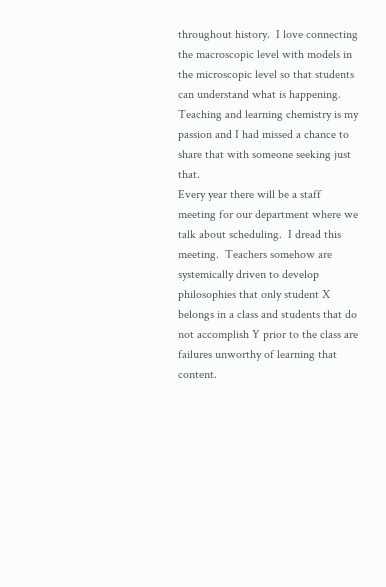throughout history.  I love connecting the macroscopic level with models in the microscopic level so that students can understand what is happening.  Teaching and learning chemistry is my passion and I had missed a chance to share that with someone seeking just that.
Every year there will be a staff meeting for our department where we talk about scheduling.  I dread this meeting.  Teachers somehow are systemically driven to develop philosophies that only student X belongs in a class and students that do not accomplish Y prior to the class are failures unworthy of learning that content.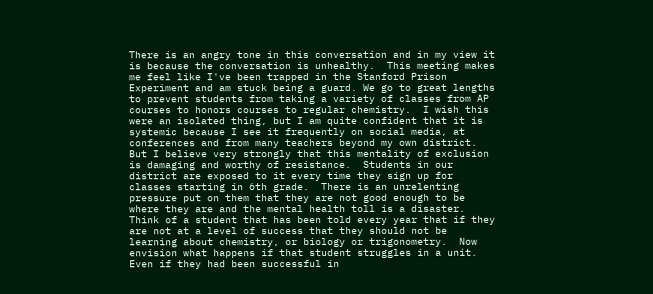There is an angry tone in this conversation and in my view it is because the conversation is unhealthy.  This meeting makes me feel like I've been trapped in the Stanford Prison Experiment and am stuck being a guard. We go to great lengths to prevent students from taking a variety of classes from AP courses to honors courses to regular chemistry.  I wish this were an isolated thing, but I am quite confident that it is systemic because I see it frequently on social media, at conferences and from many teachers beyond my own district.  But I believe very strongly that this mentality of exclusion is damaging and worthy of resistance.  Students in our district are exposed to it every time they sign up for classes starting in 6th grade.  There is an unrelenting pressure put on them that they are not good enough to be where they are and the mental health toll is a disaster.  Think of a student that has been told every year that if they are not at a level of success that they should not be learning about chemistry, or biology or trigonometry.  Now envision what happens if that student struggles in a unit.  Even if they had been successful in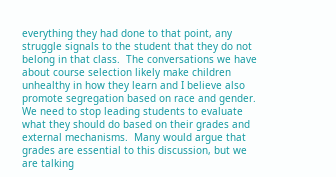everything they had done to that point, any struggle signals to the student that they do not belong in that class.  The conversations we have about course selection likely make children unhealthy in how they learn and I believe also promote segregation based on race and gender.
We need to stop leading students to evaluate what they should do based on their grades and external mechanisms.  Many would argue that grades are essential to this discussion, but we are talking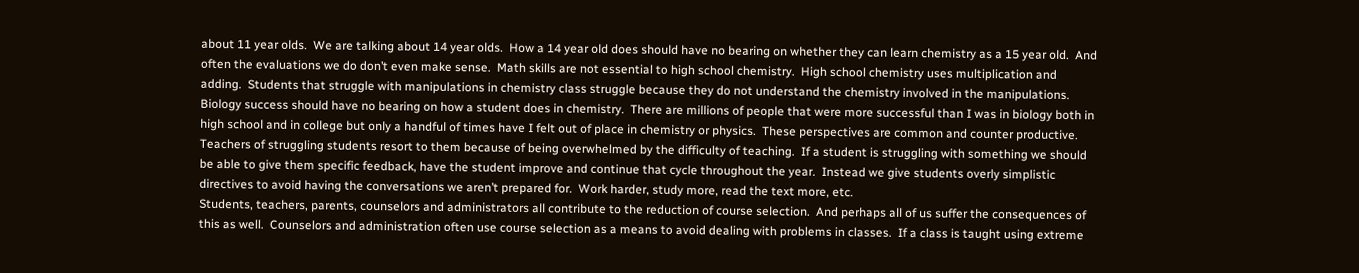about 11 year olds.  We are talking about 14 year olds.  How a 14 year old does should have no bearing on whether they can learn chemistry as a 15 year old.  And often the evaluations we do don’t even make sense.  Math skills are not essential to high school chemistry.  High school chemistry uses multiplication and adding.  Students that struggle with manipulations in chemistry class struggle because they do not understand the chemistry involved in the manipulations.  Biology success should have no bearing on how a student does in chemistry.  There are millions of people that were more successful than I was in biology both in high school and in college but only a handful of times have I felt out of place in chemistry or physics.  These perspectives are common and counter productive.  Teachers of struggling students resort to them because of being overwhelmed by the difficulty of teaching.  If a student is struggling with something we should be able to give them specific feedback, have the student improve and continue that cycle throughout the year.  Instead we give students overly simplistic directives to avoid having the conversations we aren’t prepared for.  Work harder, study more, read the text more, etc.
Students, teachers, parents, counselors and administrators all contribute to the reduction of course selection.  And perhaps all of us suffer the consequences of this as well.  Counselors and administration often use course selection as a means to avoid dealing with problems in classes.  If a class is taught using extreme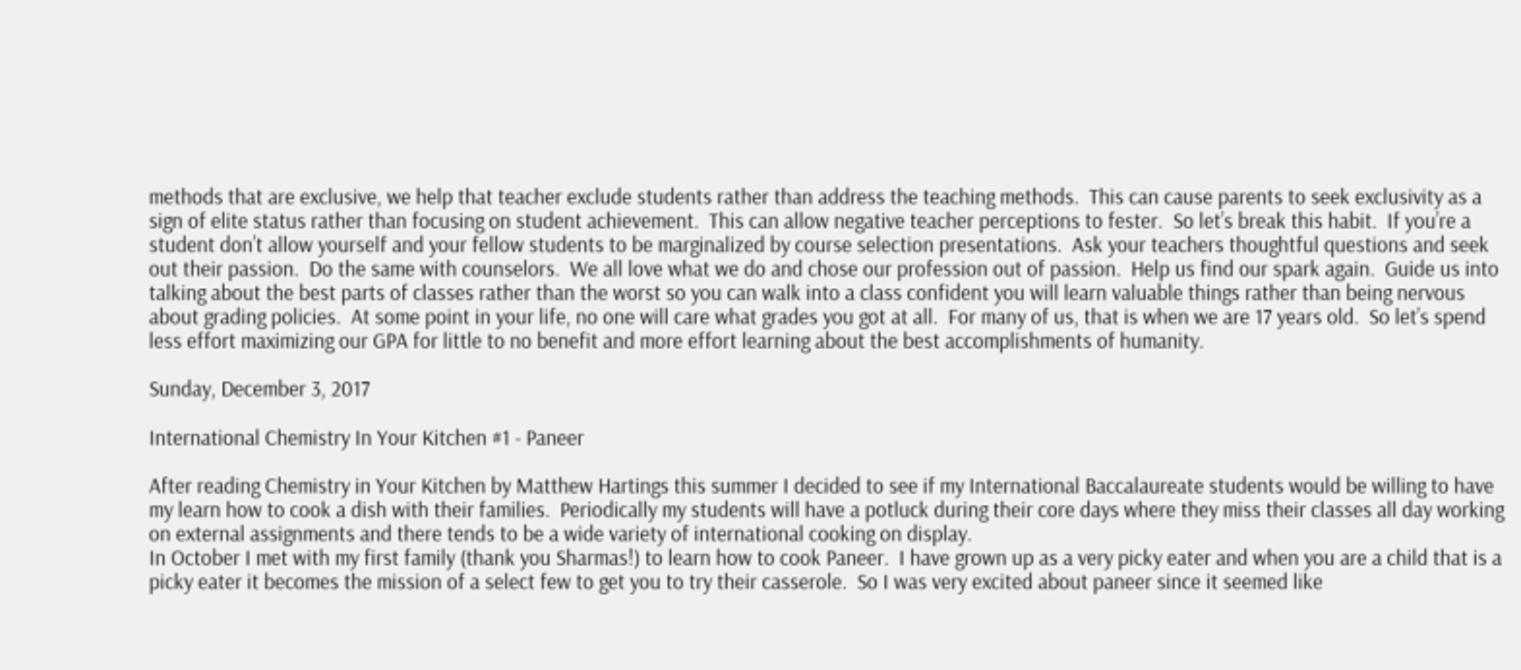methods that are exclusive, we help that teacher exclude students rather than address the teaching methods.  This can cause parents to seek exclusivity as a sign of elite status rather than focusing on student achievement.  This can allow negative teacher perceptions to fester.  So let’s break this habit.  If you’re a student don’t allow yourself and your fellow students to be marginalized by course selection presentations.  Ask your teachers thoughtful questions and seek out their passion.  Do the same with counselors.  We all love what we do and chose our profession out of passion.  Help us find our spark again.  Guide us into talking about the best parts of classes rather than the worst so you can walk into a class confident you will learn valuable things rather than being nervous about grading policies.  At some point in your life, no one will care what grades you got at all.  For many of us, that is when we are 17 years old.  So let’s spend less effort maximizing our GPA for little to no benefit and more effort learning about the best accomplishments of humanity.

Sunday, December 3, 2017

International Chemistry In Your Kitchen #1 - Paneer

After reading Chemistry in Your Kitchen by Matthew Hartings this summer I decided to see if my International Baccalaureate students would be willing to have my learn how to cook a dish with their families.  Periodically my students will have a potluck during their core days where they miss their classes all day working on external assignments and there tends to be a wide variety of international cooking on display.
In October I met with my first family (thank you Sharmas!) to learn how to cook Paneer.  I have grown up as a very picky eater and when you are a child that is a picky eater it becomes the mission of a select few to get you to try their casserole.  So I was very excited about paneer since it seemed like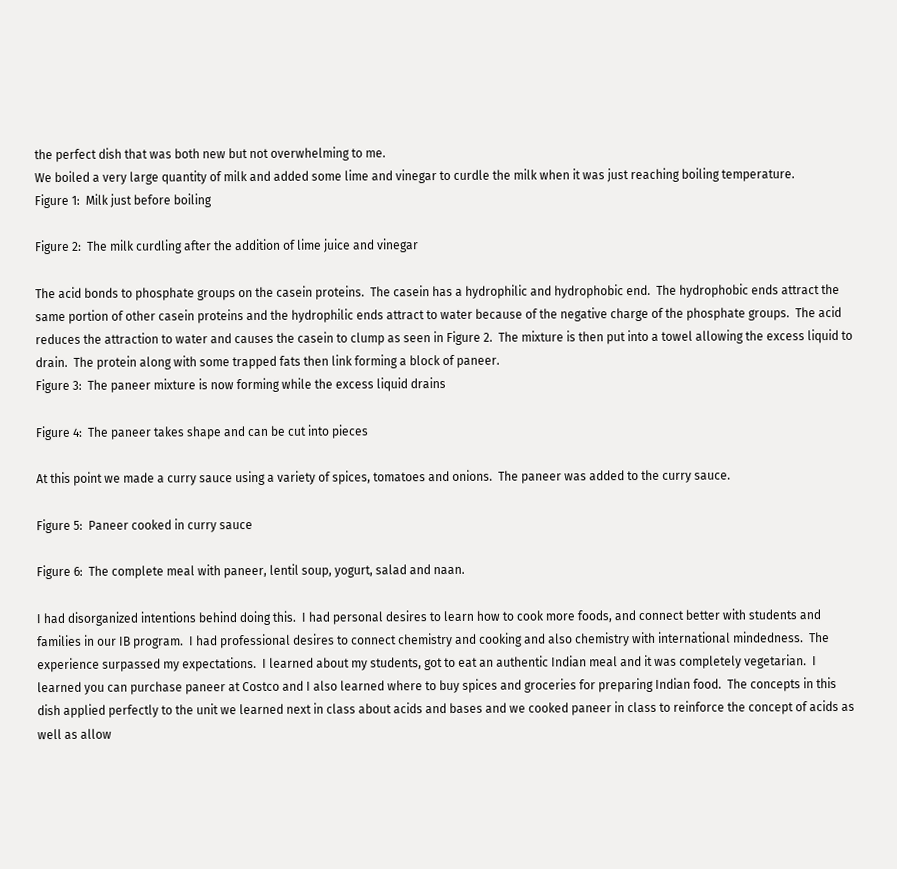the perfect dish that was both new but not overwhelming to me.
We boiled a very large quantity of milk and added some lime and vinegar to curdle the milk when it was just reaching boiling temperature.
Figure 1:  Milk just before boiling

Figure 2:  The milk curdling after the addition of lime juice and vinegar

The acid bonds to phosphate groups on the casein proteins.  The casein has a hydrophilic and hydrophobic end.  The hydrophobic ends attract the same portion of other casein proteins and the hydrophilic ends attract to water because of the negative charge of the phosphate groups.  The acid reduces the attraction to water and causes the casein to clump as seen in Figure 2.  The mixture is then put into a towel allowing the excess liquid to drain.  The protein along with some trapped fats then link forming a block of paneer.
Figure 3:  The paneer mixture is now forming while the excess liquid drains

Figure 4:  The paneer takes shape and can be cut into pieces

At this point we made a curry sauce using a variety of spices, tomatoes and onions.  The paneer was added to the curry sauce.

Figure 5:  Paneer cooked in curry sauce

Figure 6:  The complete meal with paneer, lentil soup, yogurt, salad and naan.

I had disorganized intentions behind doing this.  I had personal desires to learn how to cook more foods, and connect better with students and families in our IB program.  I had professional desires to connect chemistry and cooking and also chemistry with international mindedness.  The experience surpassed my expectations.  I learned about my students, got to eat an authentic Indian meal and it was completely vegetarian.  I learned you can purchase paneer at Costco and I also learned where to buy spices and groceries for preparing Indian food.  The concepts in this dish applied perfectly to the unit we learned next in class about acids and bases and we cooked paneer in class to reinforce the concept of acids as well as allow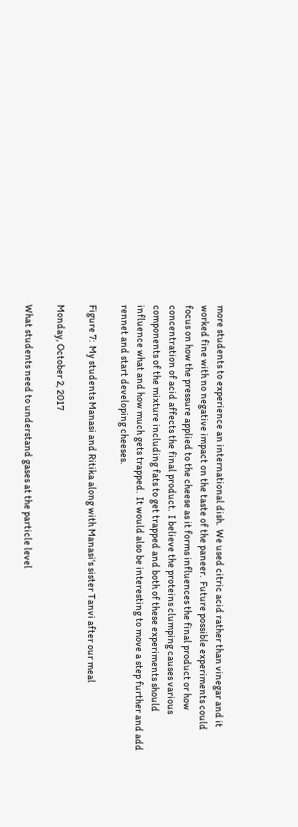more students to experience an international dish.  We used citric acid rather than vinegar and it worked fine with no negative impact on the taste of the paneer.  Future possible experiments could focus on how the pressure applied to the cheese as it forms influences the final product or how concentration of acid affects the final product.  I believe the proteins clumping causes various components of the mixture including fats to get trapped and both of these experiments should influence what and how much gets trapped.  It would also be interesting to move a step further and add rennet and start developing cheeses.

Figure 7:  My students Manasi and Ritika along with Manasi's sister Tanvi after our meal

Monday, October 2, 2017

What students need to understand gases at the particle level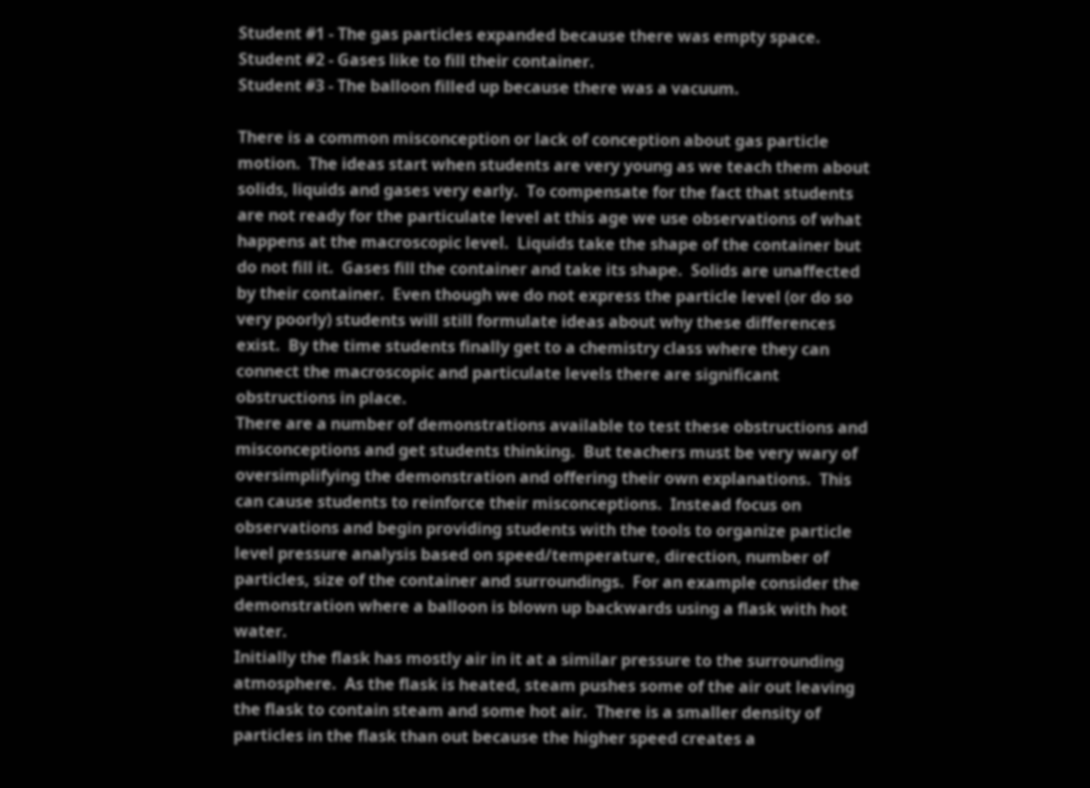Student #1 - The gas particles expanded because there was empty space.
Student #2 - Gases like to fill their container.
Student #3 - The balloon filled up because there was a vacuum.

There is a common misconception or lack of conception about gas particle motion.  The ideas start when students are very young as we teach them about solids, liquids and gases very early.  To compensate for the fact that students are not ready for the particulate level at this age we use observations of what happens at the macroscopic level.  Liquids take the shape of the container but do not fill it.  Gases fill the container and take its shape.  Solids are unaffected by their container.  Even though we do not express the particle level (or do so very poorly) students will still formulate ideas about why these differences exist.  By the time students finally get to a chemistry class where they can connect the macroscopic and particulate levels there are significant obstructions in place.
There are a number of demonstrations available to test these obstructions and misconceptions and get students thinking.  But teachers must be very wary of oversimplifying the demonstration and offering their own explanations.  This can cause students to reinforce their misconceptions.  Instead focus on observations and begin providing students with the tools to organize particle level pressure analysis based on speed/temperature, direction, number of particles, size of the container and surroundings.  For an example consider the demonstration where a balloon is blown up backwards using a flask with hot water.
Initially the flask has mostly air in it at a similar pressure to the surrounding atmosphere.  As the flask is heated, steam pushes some of the air out leaving the flask to contain steam and some hot air.  There is a smaller density of particles in the flask than out because the higher speed creates a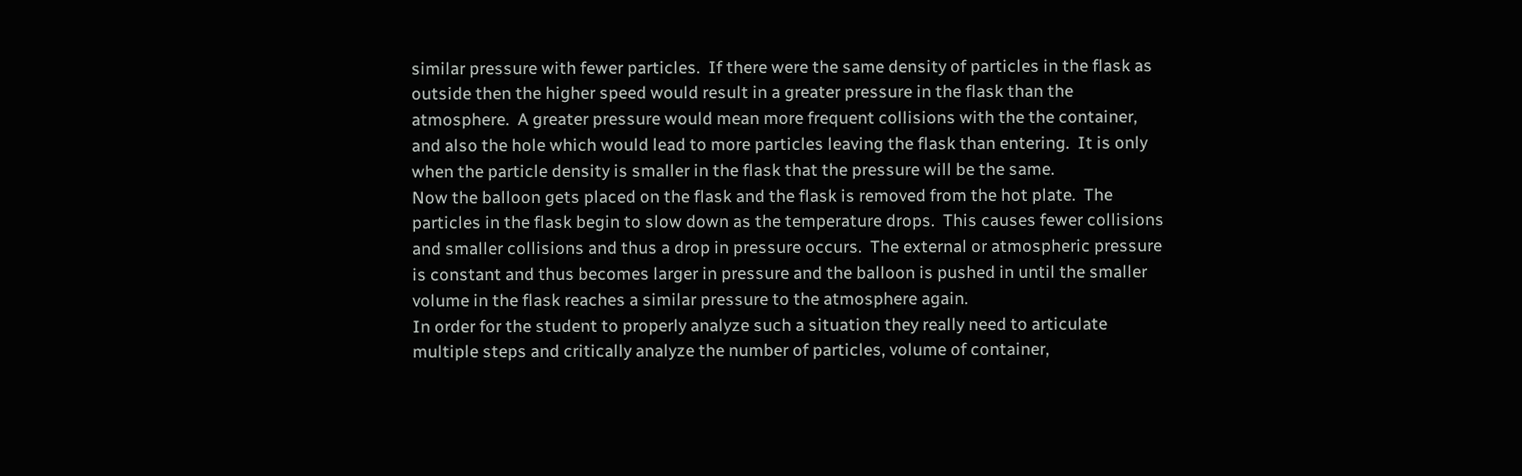similar pressure with fewer particles.  If there were the same density of particles in the flask as outside then the higher speed would result in a greater pressure in the flask than the atmosphere.  A greater pressure would mean more frequent collisions with the the container, and also the hole which would lead to more particles leaving the flask than entering.  It is only when the particle density is smaller in the flask that the pressure will be the same.
Now the balloon gets placed on the flask and the flask is removed from the hot plate.  The particles in the flask begin to slow down as the temperature drops.  This causes fewer collisions and smaller collisions and thus a drop in pressure occurs.  The external or atmospheric pressure is constant and thus becomes larger in pressure and the balloon is pushed in until the smaller volume in the flask reaches a similar pressure to the atmosphere again.
In order for the student to properly analyze such a situation they really need to articulate multiple steps and critically analyze the number of particles, volume of container,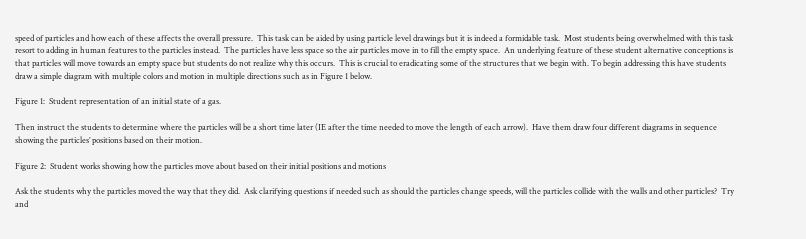speed of particles and how each of these affects the overall pressure.  This task can be aided by using particle level drawings but it is indeed a formidable task.  Most students being overwhelmed with this task resort to adding in human features to the particles instead.  The particles have less space so the air particles move in to fill the empty space.  An underlying feature of these student alternative conceptions is that particles will move towards an empty space but students do not realize why this occurs.  This is crucial to eradicating some of the structures that we begin with. To begin addressing this have students draw a simple diagram with multiple colors and motion in multiple directions such as in Figure 1 below.

Figure 1:  Student representation of an initial state of a gas.

Then instruct the students to determine where the particles will be a short time later (IE after the time needed to move the length of each arrow).  Have them draw four different diagrams in sequence showing the particles’ positions based on their motion.

Figure 2:  Student works showing how the particles move about based on their initial positions and motions

Ask the students why the particles moved the way that they did.  Ask clarifying questions if needed such as should the particles change speeds, will the particles collide with the walls and other particles?  Try and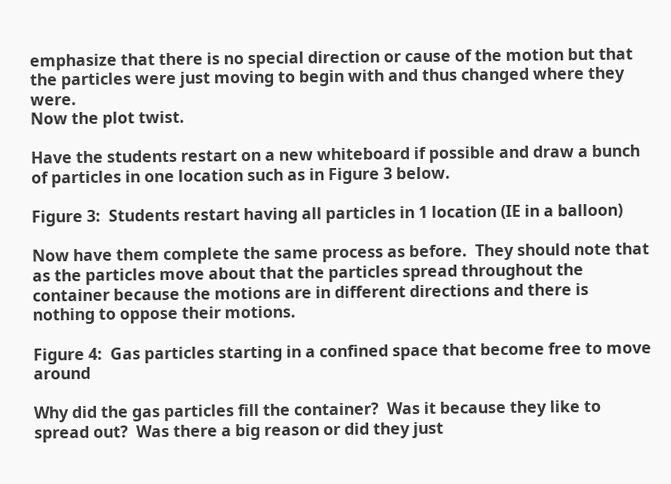emphasize that there is no special direction or cause of the motion but that the particles were just moving to begin with and thus changed where they were.
Now the plot twist.

Have the students restart on a new whiteboard if possible and draw a bunch of particles in one location such as in Figure 3 below.

Figure 3:  Students restart having all particles in 1 location (IE in a balloon)

Now have them complete the same process as before.  They should note that as the particles move about that the particles spread throughout the container because the motions are in different directions and there is nothing to oppose their motions.

Figure 4:  Gas particles starting in a confined space that become free to move around

Why did the gas particles fill the container?  Was it because they like to spread out?  Was there a big reason or did they just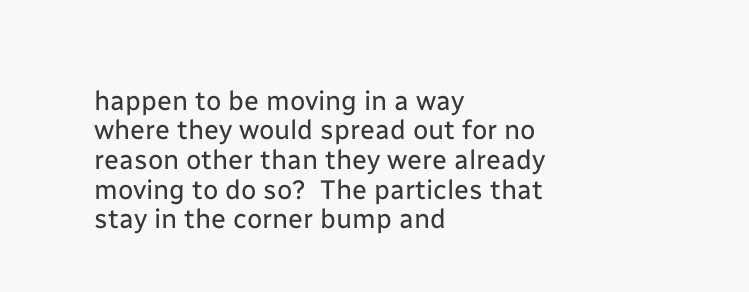happen to be moving in a way where they would spread out for no reason other than they were already moving to do so?  The particles that stay in the corner bump and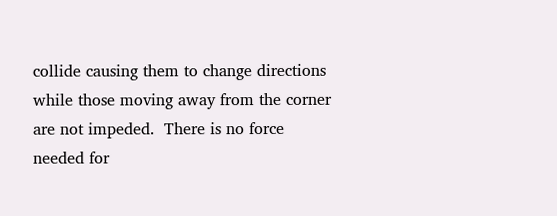collide causing them to change directions while those moving away from the corner are not impeded.  There is no force needed for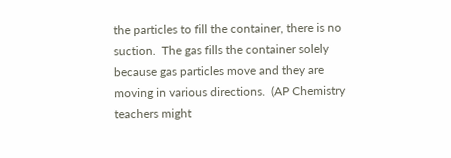the particles to fill the container, there is no suction.  The gas fills the container solely because gas particles move and they are moving in various directions.  (AP Chemistry teachers might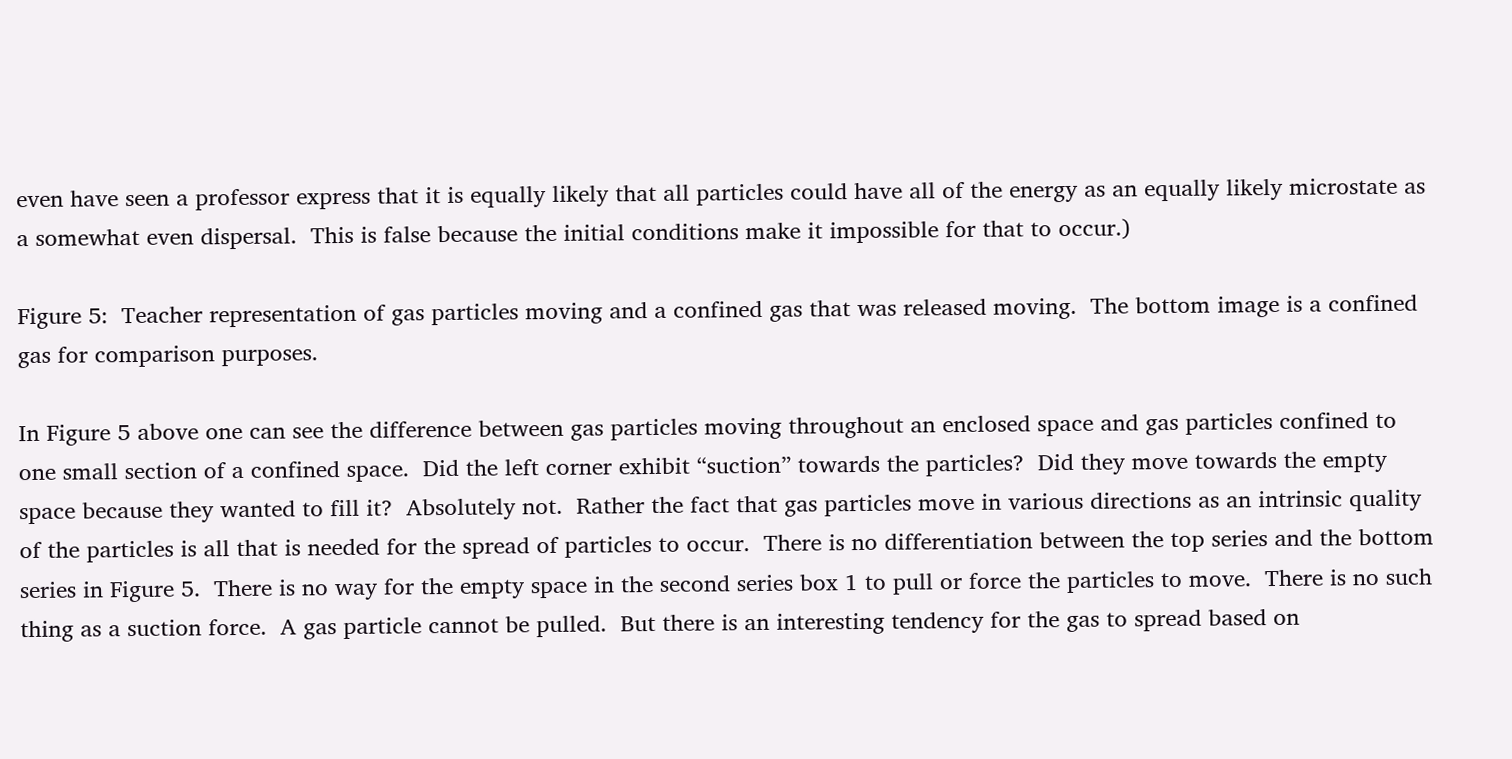even have seen a professor express that it is equally likely that all particles could have all of the energy as an equally likely microstate as a somewhat even dispersal.  This is false because the initial conditions make it impossible for that to occur.)

Figure 5:  Teacher representation of gas particles moving and a confined gas that was released moving.  The bottom image is a confined gas for comparison purposes.

In Figure 5 above one can see the difference between gas particles moving throughout an enclosed space and gas particles confined to one small section of a confined space.  Did the left corner exhibit “suction” towards the particles?  Did they move towards the empty space because they wanted to fill it?  Absolutely not.  Rather the fact that gas particles move in various directions as an intrinsic quality of the particles is all that is needed for the spread of particles to occur.  There is no differentiation between the top series and the bottom series in Figure 5.  There is no way for the empty space in the second series box 1 to pull or force the particles to move.  There is no such thing as a suction force.  A gas particle cannot be pulled.  But there is an interesting tendency for the gas to spread based on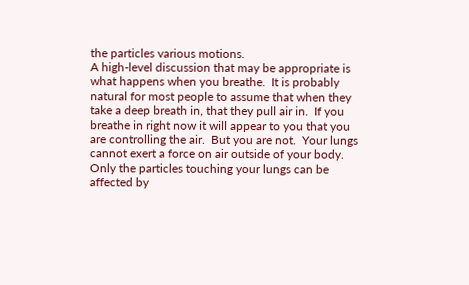the particles various motions.
A high-level discussion that may be appropriate is what happens when you breathe.  It is probably natural for most people to assume that when they take a deep breath in, that they pull air in.  If you breathe in right now it will appear to you that you are controlling the air.  But you are not.  Your lungs cannot exert a force on air outside of your body.  Only the particles touching your lungs can be affected by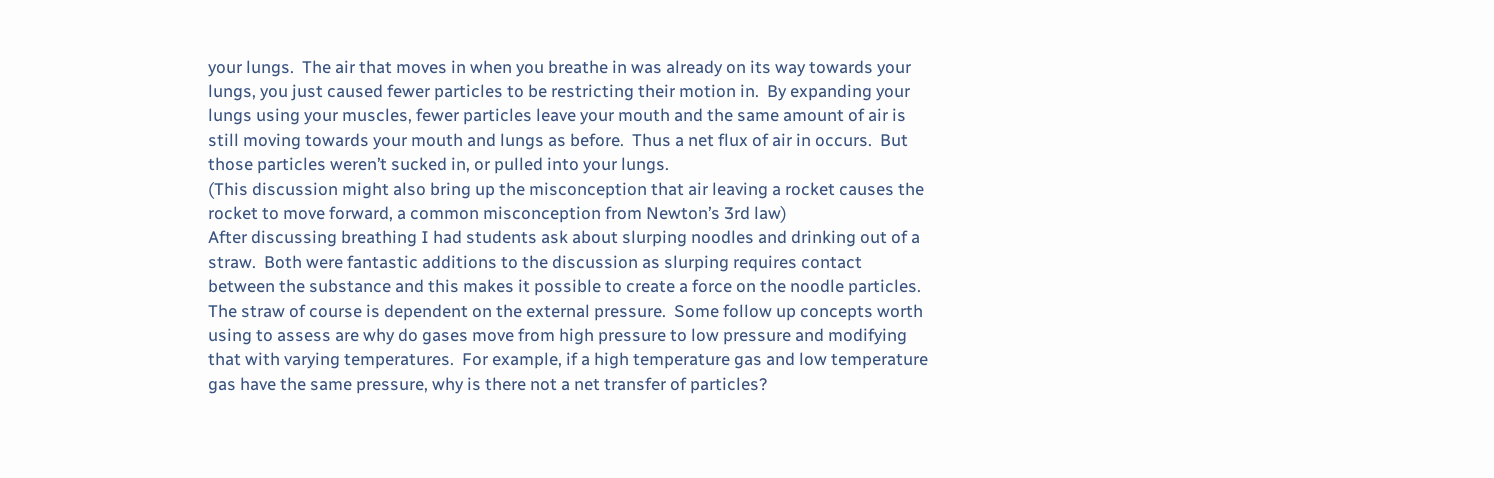your lungs.  The air that moves in when you breathe in was already on its way towards your lungs, you just caused fewer particles to be restricting their motion in.  By expanding your lungs using your muscles, fewer particles leave your mouth and the same amount of air is still moving towards your mouth and lungs as before.  Thus a net flux of air in occurs.  But those particles weren’t sucked in, or pulled into your lungs.
(This discussion might also bring up the misconception that air leaving a rocket causes the rocket to move forward, a common misconception from Newton’s 3rd law)
After discussing breathing I had students ask about slurping noodles and drinking out of a straw.  Both were fantastic additions to the discussion as slurping requires contact between the substance and this makes it possible to create a force on the noodle particles.  The straw of course is dependent on the external pressure.  Some follow up concepts worth using to assess are why do gases move from high pressure to low pressure and modifying that with varying temperatures.  For example, if a high temperature gas and low temperature gas have the same pressure, why is there not a net transfer of particles?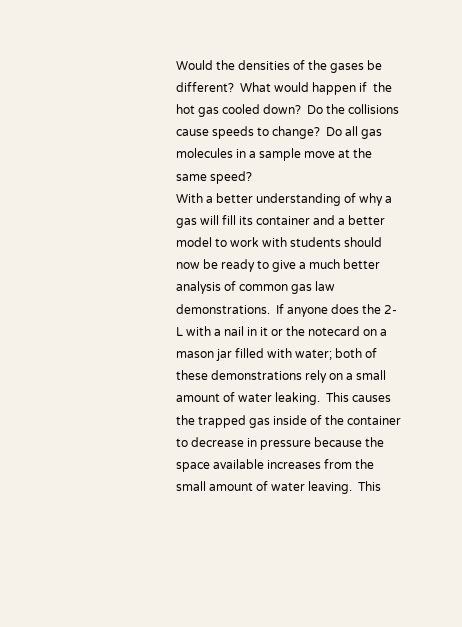Would the densities of the gases be different?  What would happen if  the hot gas cooled down?  Do the collisions cause speeds to change?  Do all gas molecules in a sample move at the same speed?
With a better understanding of why a gas will fill its container and a better model to work with students should now be ready to give a much better analysis of common gas law demonstrations.  If anyone does the 2-L with a nail in it or the notecard on a mason jar filled with water; both of these demonstrations rely on a small amount of water leaking.  This causes the trapped gas inside of the container to decrease in pressure because the space available increases from the small amount of water leaving.  This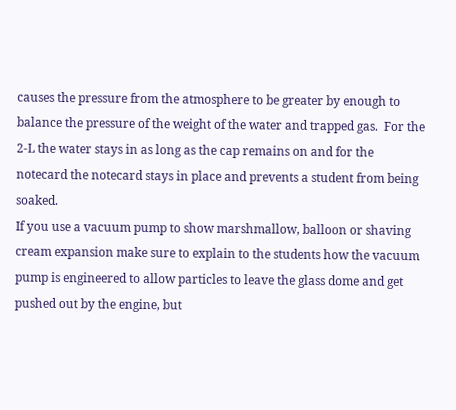causes the pressure from the atmosphere to be greater by enough to balance the pressure of the weight of the water and trapped gas.  For the 2-L the water stays in as long as the cap remains on and for the notecard the notecard stays in place and prevents a student from being soaked.
If you use a vacuum pump to show marshmallow, balloon or shaving cream expansion make sure to explain to the students how the vacuum pump is engineered to allow particles to leave the glass dome and get pushed out by the engine, but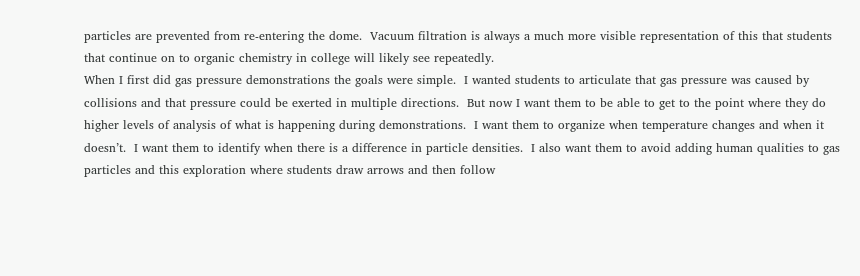particles are prevented from re-entering the dome.  Vacuum filtration is always a much more visible representation of this that students that continue on to organic chemistry in college will likely see repeatedly.
When I first did gas pressure demonstrations the goals were simple.  I wanted students to articulate that gas pressure was caused by collisions and that pressure could be exerted in multiple directions.  But now I want them to be able to get to the point where they do higher levels of analysis of what is happening during demonstrations.  I want them to organize when temperature changes and when it doesn’t.  I want them to identify when there is a difference in particle densities.  I also want them to avoid adding human qualities to gas particles and this exploration where students draw arrows and then follow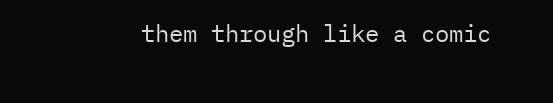them through like a comic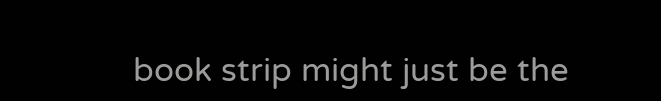book strip might just be the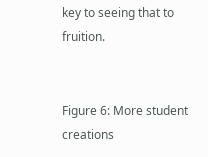key to seeing that to fruition.


Figure 6: More student creations